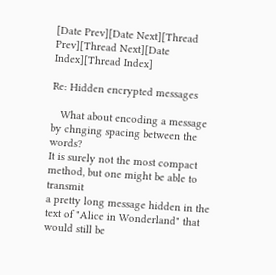[Date Prev][Date Next][Thread Prev][Thread Next][Date Index][Thread Index]

Re: Hidden encrypted messages

   What about encoding a message by chnging spacing between the words?
It is surely not the most compact method, but one might be able to transmit
a pretty long message hidden in the text of "Alice in Wonderland" that
would still be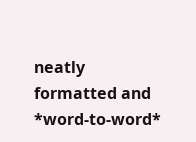neatly formatted and *word-to-word*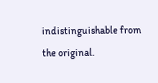indistinguishable from
the original.